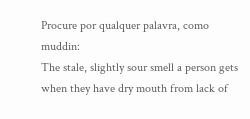Procure por qualquer palavra, como muddin:
The stale, slightly sour smell a person gets when they have dry mouth from lack of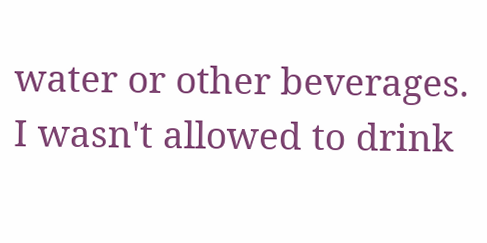water or other beverages.
I wasn't allowed to drink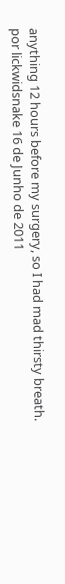anything 12 hours before my surgery, so I had mad thirsty breath.
por lickwidsnake 16 de Junho de 2011